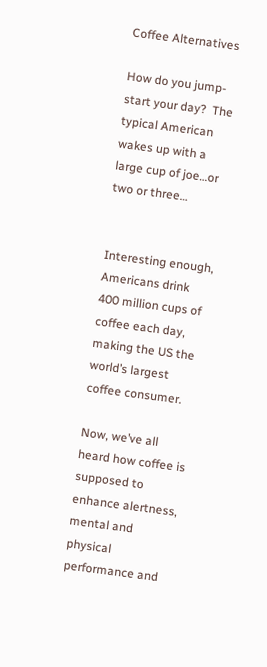Coffee Alternatives

How do you jump-start your day?  The typical American wakes up with a large cup of joe…or two or three…


Interesting enough, Americans drink 400 million cups of coffee each day, making the US the world’s largest coffee consumer.

Now, we’ve all heard how coffee is supposed to enhance alertness, mental and physical performance and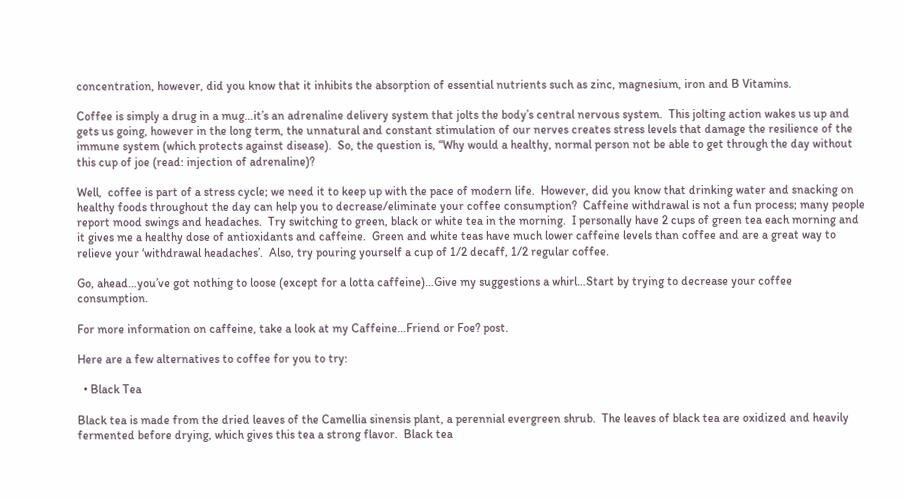concentration, however, did you know that it inhibits the absorption of essential nutrients such as zinc, magnesium, iron and B Vitamins.

Coffee is simply a drug in a mug…it’s an adrenaline delivery system that jolts the body’s central nervous system.  This jolting action wakes us up and gets us going, however in the long term, the unnatural and constant stimulation of our nerves creates stress levels that damage the resilience of the immune system (which protects against disease).  So, the question is, “Why would a healthy, normal person not be able to get through the day without this cup of joe (read: injection of adrenaline)?

Well,  coffee is part of a stress cycle; we need it to keep up with the pace of modern life.  However, did you know that drinking water and snacking on healthy foods throughout the day can help you to decrease/eliminate your coffee consumption?  Caffeine withdrawal is not a fun process; many people report mood swings and headaches.  Try switching to green, black or white tea in the morning.  I personally have 2 cups of green tea each morning and it gives me a healthy dose of antioxidants and caffeine.  Green and white teas have much lower caffeine levels than coffee and are a great way to relieve your ‘withdrawal headaches’.  Also, try pouring yourself a cup of 1/2 decaff, 1/2 regular coffee.

Go, ahead…you’ve got nothing to loose (except for a lotta caffeine)…Give my suggestions a whirl…Start by trying to decrease your coffee consumption.

For more information on caffeine, take a look at my Caffeine…Friend or Foe? post.

Here are a few alternatives to coffee for you to try:

  • Black Tea

Black tea is made from the dried leaves of the Camellia sinensis plant, a perennial evergreen shrub.  The leaves of black tea are oxidized and heavily fermented before drying, which gives this tea a strong flavor.  Black tea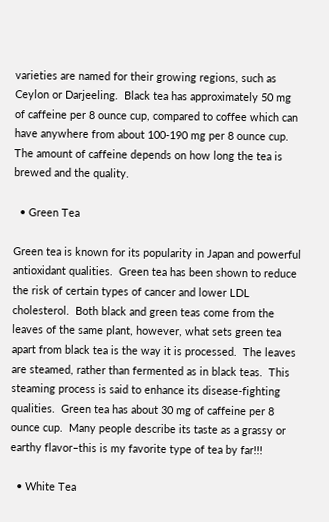varieties are named for their growing regions, such as Ceylon or Darjeeling.  Black tea has approximately 50 mg of caffeine per 8 ounce cup, compared to coffee which can have anywhere from about 100-190 mg per 8 ounce cup.  The amount of caffeine depends on how long the tea is brewed and the quality.

  • Green Tea

Green tea is known for its popularity in Japan and powerful antioxidant qualities.  Green tea has been shown to reduce the risk of certain types of cancer and lower LDL cholesterol.  Both black and green teas come from the leaves of the same plant, however, what sets green tea apart from black tea is the way it is processed.  The leaves are steamed, rather than fermented as in black teas.  This steaming process is said to enhance its disease-fighting qualities.  Green tea has about 30 mg of caffeine per 8 ounce cup.  Many people describe its taste as a grassy or earthy flavor–this is my favorite type of tea by far!!!

  • White Tea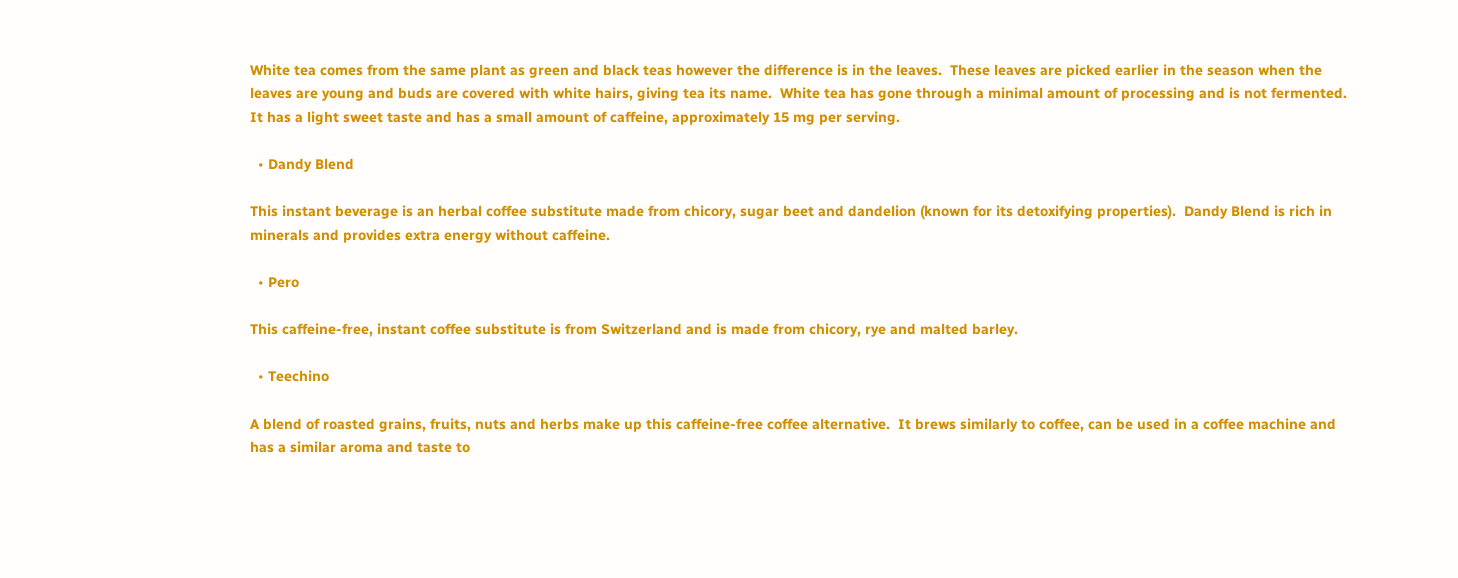White tea comes from the same plant as green and black teas however the difference is in the leaves.  These leaves are picked earlier in the season when the leaves are young and buds are covered with white hairs, giving tea its name.  White tea has gone through a minimal amount of processing and is not fermented.  It has a light sweet taste and has a small amount of caffeine, approximately 15 mg per serving.

  • Dandy Blend

This instant beverage is an herbal coffee substitute made from chicory, sugar beet and dandelion (known for its detoxifying properties).  Dandy Blend is rich in minerals and provides extra energy without caffeine.

  • Pero

This caffeine-free, instant coffee substitute is from Switzerland and is made from chicory, rye and malted barley.

  • Teechino

A blend of roasted grains, fruits, nuts and herbs make up this caffeine-free coffee alternative.  It brews similarly to coffee, can be used in a coffee machine and has a similar aroma and taste to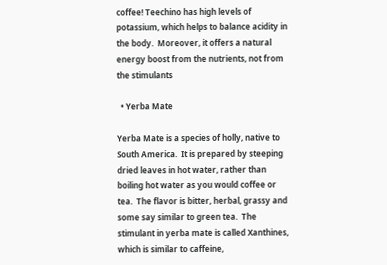coffee! Teechino has high levels of potassium, which helps to balance acidity in the body.  Moreover, it offers a natural energy boost from the nutrients, not from the stimulants

  • Yerba Mate

Yerba Mate is a species of holly, native to South America.  It is prepared by steeping dried leaves in hot water, rather than boiling hot water as you would coffee or tea.  The flavor is bitter, herbal, grassy and some say similar to green tea.  The stimulant in yerba mate is called Xanthines, which is similar to caffeine,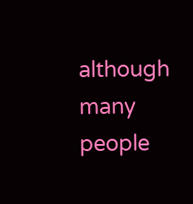although many people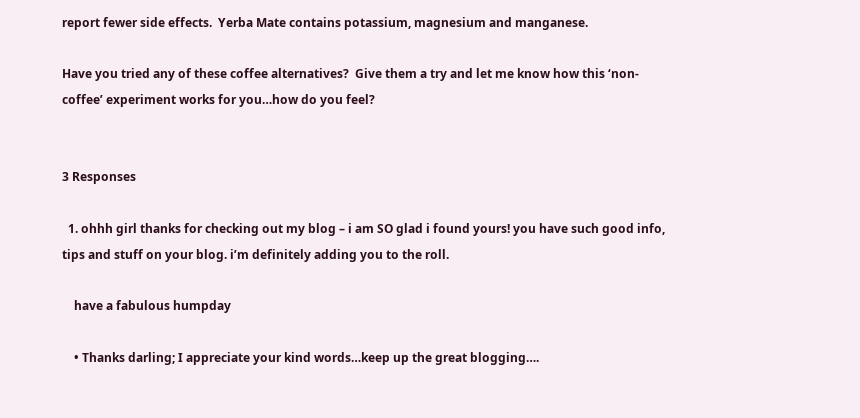report fewer side effects.  Yerba Mate contains potassium, magnesium and manganese.

Have you tried any of these coffee alternatives?  Give them a try and let me know how this ‘non-coffee’ experiment works for you…how do you feel?


3 Responses

  1. ohhh girl thanks for checking out my blog – i am SO glad i found yours! you have such good info, tips and stuff on your blog. i’m definitely adding you to the roll.

    have a fabulous humpday

    • Thanks darling; I appreciate your kind words…keep up the great blogging….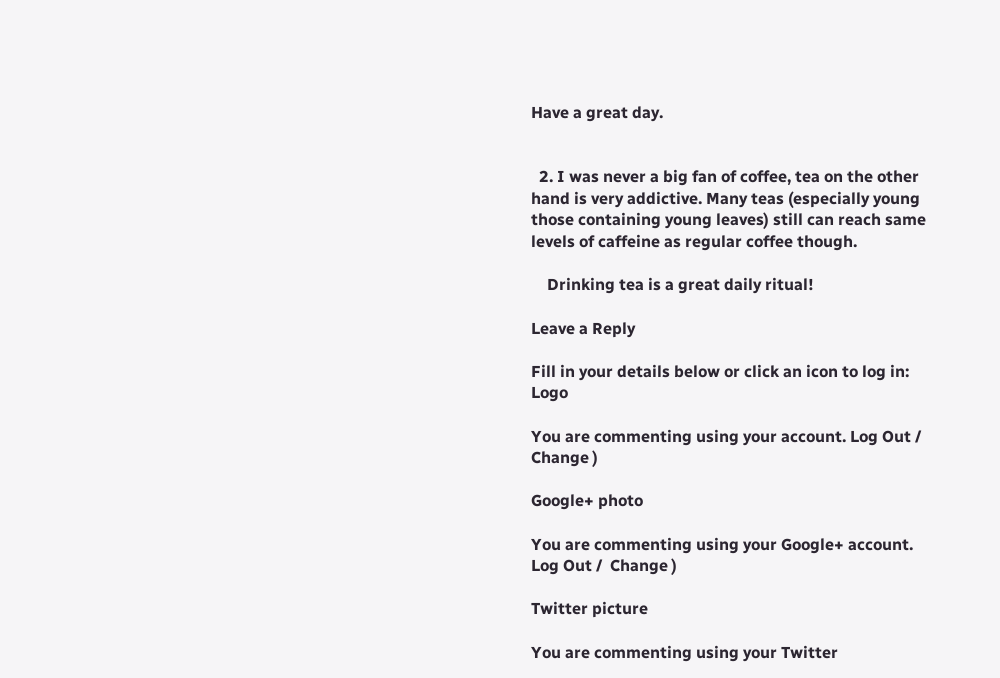Have a great day.


  2. I was never a big fan of coffee, tea on the other hand is very addictive. Many teas (especially young those containing young leaves) still can reach same levels of caffeine as regular coffee though.

    Drinking tea is a great daily ritual!

Leave a Reply

Fill in your details below or click an icon to log in: Logo

You are commenting using your account. Log Out /  Change )

Google+ photo

You are commenting using your Google+ account. Log Out /  Change )

Twitter picture

You are commenting using your Twitter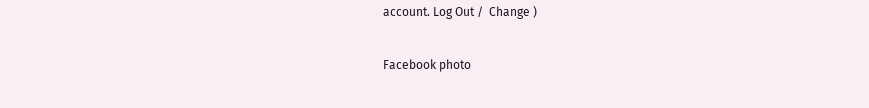account. Log Out /  Change )

Facebook photo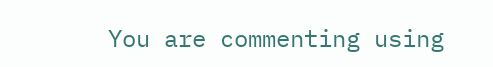You are commenting using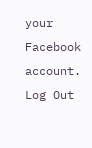your Facebook account. Log Out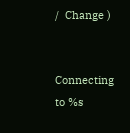/  Change )


Connecting to %s